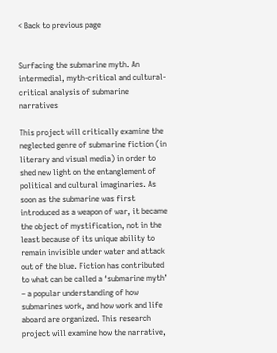< Back to previous page


Surfacing the submarine myth. An intermedial, myth-critical and cultural-critical analysis of submarine narratives

This project will critically examine the neglected genre of submarine fiction (in literary and visual media) in order to shed new light on the entanglement of political and cultural imaginaries. As soon as the submarine was first introduced as a weapon of war, it became the object of mystification, not in the least because of its unique ability to remain invisible under water and attack out of the blue. Fiction has contributed to what can be called a ‘submarine myth’ – a popular understanding of how submarines work, and how work and life aboard are organized. This research project will examine how the narrative,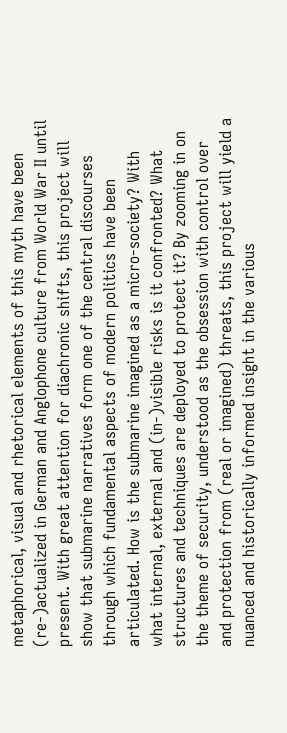metaphorical, visual and rhetorical elements of this myth have been (re-)actualized in German and Anglophone culture from World War II until present. With great attention for diachronic shifts, this project will show that submarine narratives form one of the central discourses through which fundamental aspects of modern politics have been articulated. How is the submarine imagined as a micro-society? With what internal, external and (in-)visible risks is it confronted? What structures and techniques are deployed to protect it? By zooming in on the theme of security, understood as the obsession with control over and protection from (real or imagined) threats, this project will yield a nuanced and historically informed insight in the various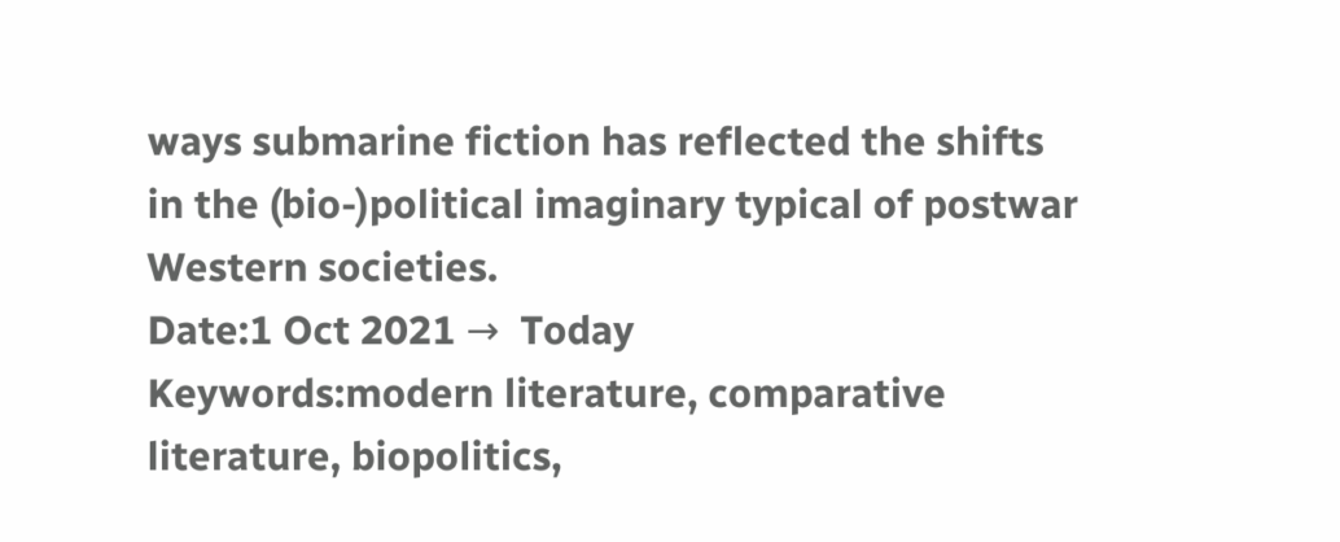ways submarine fiction has reflected the shifts in the (bio-)political imaginary typical of postwar Western societies.
Date:1 Oct 2021 →  Today
Keywords:modern literature, comparative literature, biopolitics,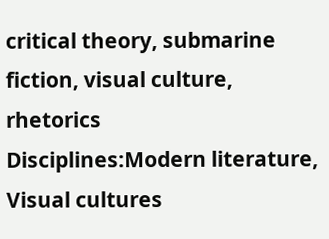critical theory, submarine fiction, visual culture, rhetorics
Disciplines:Modern literature, Visual cultures